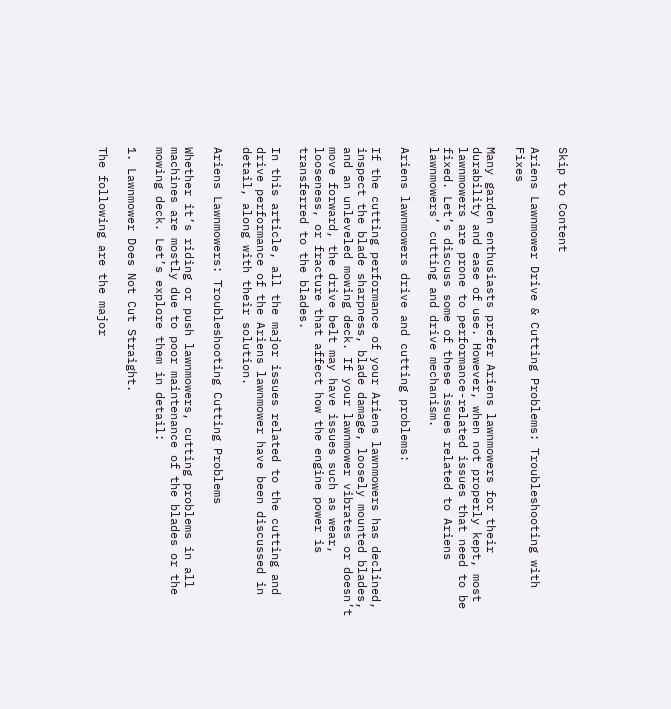Skip to Content

Ariens Lawnmower Drive & Cutting Problems: Troubleshooting with Fixes

Many garden enthusiasts prefer Ariens lawnmowers for their durability and ease of use. However, when not properly kept, most lawnmowers are prone to performance-related issues that need to be fixed. Let’s discuss some of these issues related to Ariens lawnmowers’ cutting and drive mechanism.

Ariens lawnmowers drive and cutting problems:

If the cutting performance of your Ariens lawnmowers has declined, inspect the blade sharpness, blade damage, loosely mounted blades, and an unleveled mowing deck. If your lawnmower vibrates or doesn’t move forward, the drive belt may have issues such as wear, looseness, or fracture that affect how the engine power is transferred to the blades.

In this article, all the major issues related to the cutting and drive performance of the Ariens lawnmower have been discussed in detail, along with their solution.

Ariens Lawnmowers: Troubleshooting Cutting Problems

Whether it’s riding or push lawnmowers, cutting problems in all machines are mostly due to poor maintenance of the blades or the mowing deck. Let’s explore them in detail:

1. Lawnmower Does Not Cut Straight.

The following are the major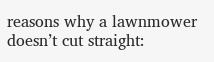reasons why a lawnmower doesn’t cut straight: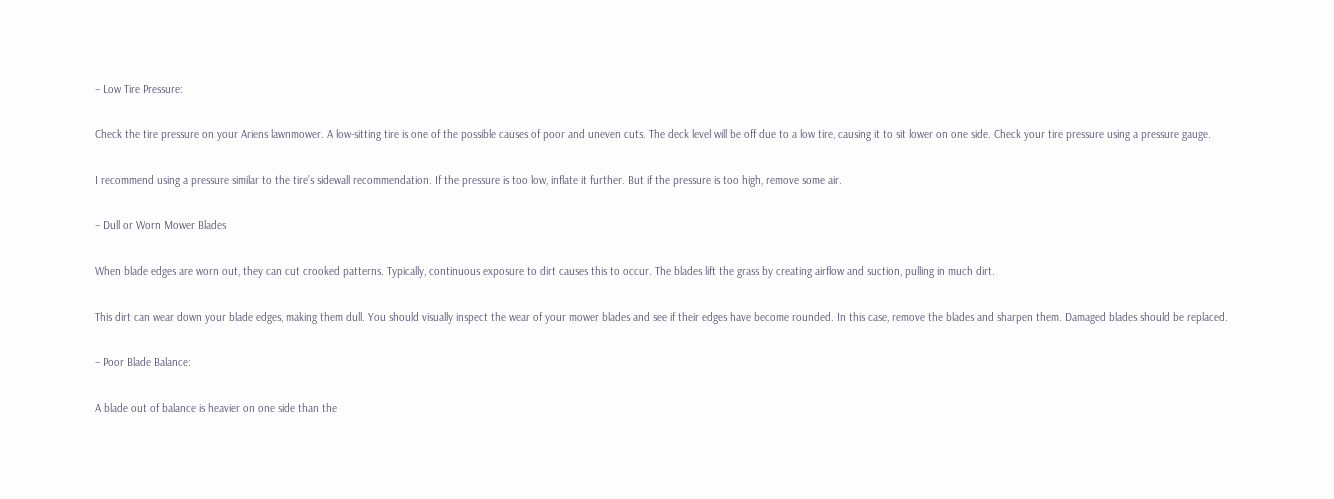– Low Tire Pressure:

Check the tire pressure on your Ariens lawnmower. A low-sitting tire is one of the possible causes of poor and uneven cuts. The deck level will be off due to a low tire, causing it to sit lower on one side. Check your tire pressure using a pressure gauge.

I recommend using a pressure similar to the tire’s sidewall recommendation. If the pressure is too low, inflate it further. But if the pressure is too high, remove some air.

– Dull or Worn Mower Blades

When blade edges are worn out, they can cut crooked patterns. Typically, continuous exposure to dirt causes this to occur. The blades lift the grass by creating airflow and suction, pulling in much dirt.

This dirt can wear down your blade edges, making them dull. You should visually inspect the wear of your mower blades and see if their edges have become rounded. In this case, remove the blades and sharpen them. Damaged blades should be replaced.

– Poor Blade Balance:

A blade out of balance is heavier on one side than the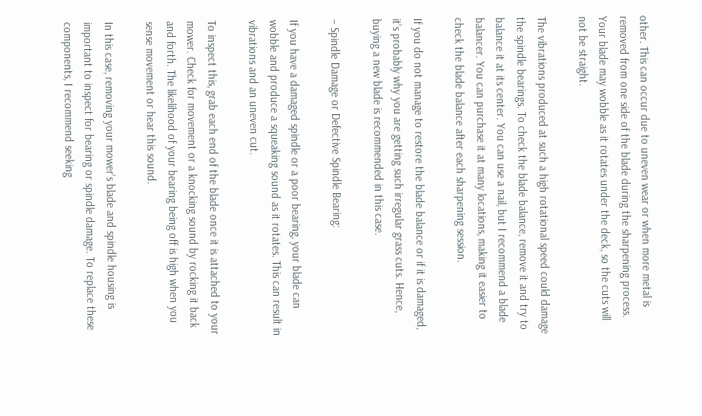other. This can occur due to uneven wear or when more metal is removed from one side of the blade during the sharpening process. Your blade may wobble as it rotates under the deck, so the cuts will not be straight.

The vibrations produced at such a high rotational speed could damage the spindle bearings. To check the blade balance, remove it and try to balance it at its center. You can use a nail, but I recommend a blade balancer. You can purchase it at many locations, making it easier to check the blade balance after each sharpening session.

If you do not manage to restore the blade balance or if it is damaged, it’s probably why you are getting such irregular grass cuts. Hence, buying a new blade is recommended in this case.

– Spindle Damage or Defective Spindle Bearing:

If you have a damaged spindle or a poor bearing, your blade can wobble and produce a squeaking sound as it rotates. This can result in vibrations and an uneven cut.

To inspect this, grab each end of the blade once it is attached to your mower. Check for movement or a knocking sound by rocking it back and forth. The likelihood of your bearing being off is high when you sense movement or hear this sound.

In this case, removing your mower’s blade and spindle housing is important to inspect for bearing or spindle damage. To replace these components, I recommend seeking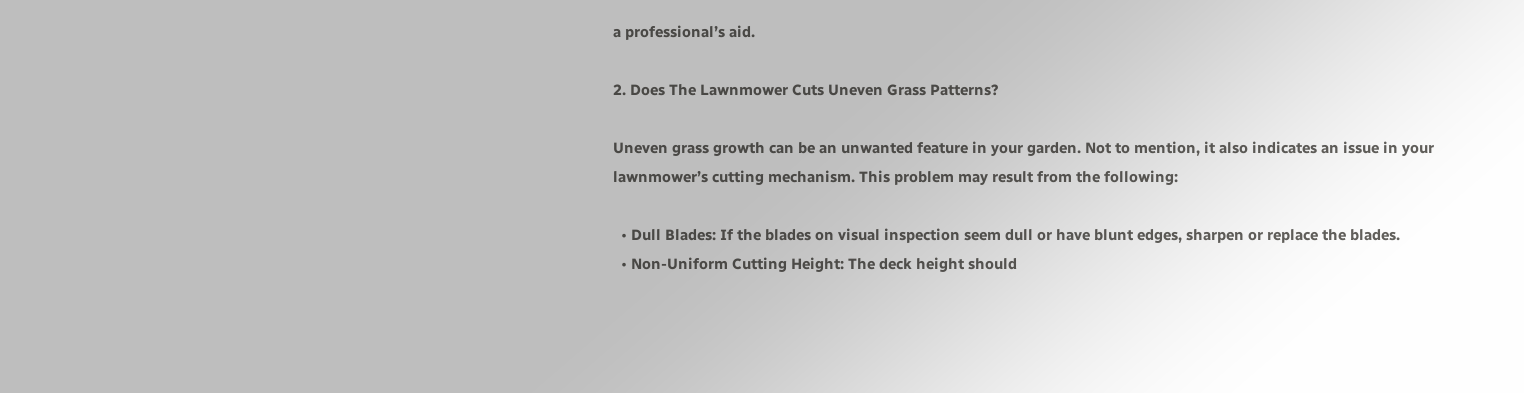a professional’s aid.

2. Does The Lawnmower Cuts Uneven Grass Patterns?

Uneven grass growth can be an unwanted feature in your garden. Not to mention, it also indicates an issue in your lawnmower’s cutting mechanism. This problem may result from the following:

  • Dull Blades: If the blades on visual inspection seem dull or have blunt edges, sharpen or replace the blades.
  • Non-Uniform Cutting Height: The deck height should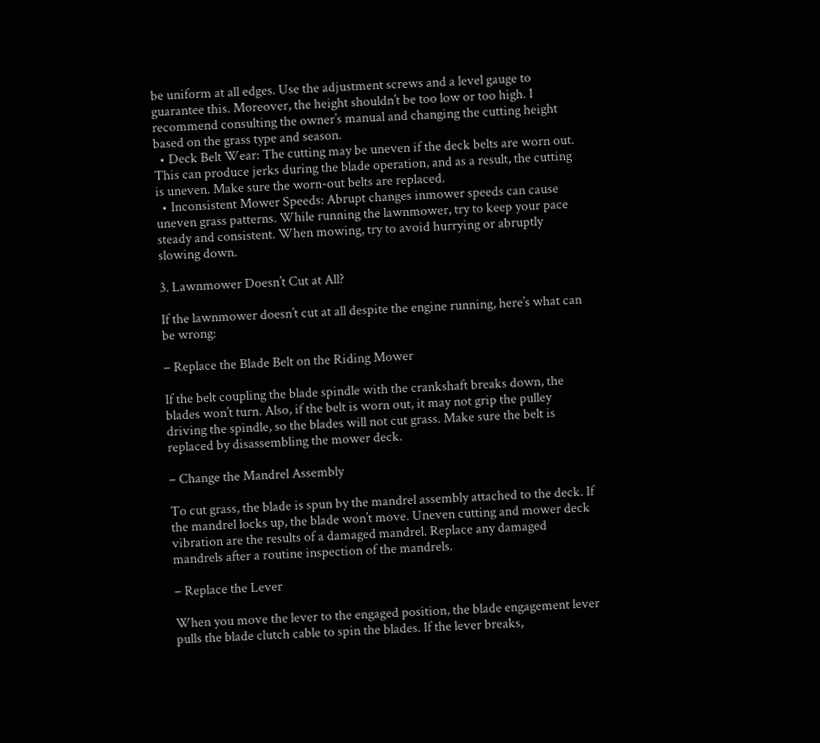be uniform at all edges. Use the adjustment screws and a level gauge to guarantee this. Moreover, the height shouldn’t be too low or too high. I recommend consulting the owner’s manual and changing the cutting height based on the grass type and season.
  • Deck Belt Wear: The cutting may be uneven if the deck belts are worn out. This can produce jerks during the blade operation, and as a result, the cutting is uneven. Make sure the worn-out belts are replaced.
  • Inconsistent Mower Speeds: Abrupt changes inmower speeds can cause uneven grass patterns. While running the lawnmower, try to keep your pace steady and consistent. When mowing, try to avoid hurrying or abruptly slowing down.

3. Lawnmower Doesn’t Cut at All?

If the lawnmower doesn’t cut at all despite the engine running, here’s what can be wrong:

– Replace the Blade Belt on the Riding Mower

If the belt coupling the blade spindle with the crankshaft breaks down, the blades won’t turn. Also, if the belt is worn out, it may not grip the pulley driving the spindle, so the blades will not cut grass. Make sure the belt is replaced by disassembling the mower deck.

– Change the Mandrel Assembly

To cut grass, the blade is spun by the mandrel assembly attached to the deck. If the mandrel locks up, the blade won’t move. Uneven cutting and mower deck vibration are the results of a damaged mandrel. Replace any damaged mandrels after a routine inspection of the mandrels.

– Replace the Lever

When you move the lever to the engaged position, the blade engagement lever pulls the blade clutch cable to spin the blades. If the lever breaks,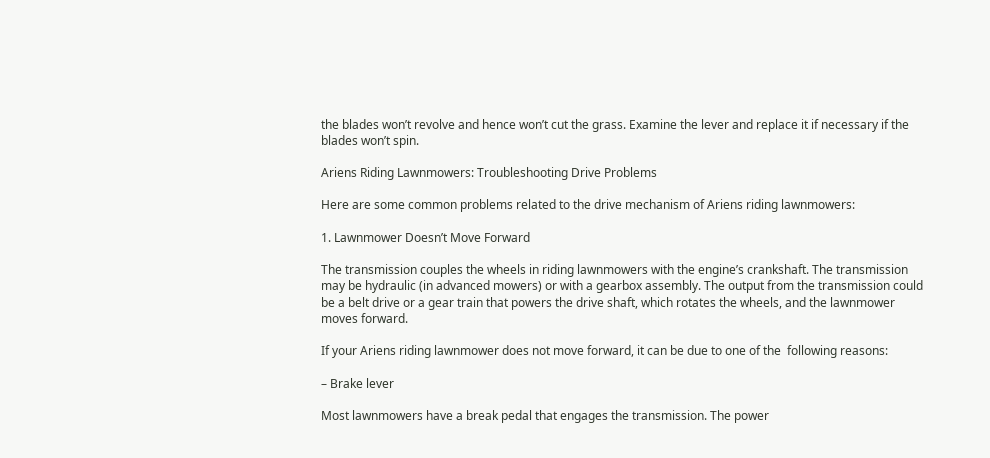the blades won’t revolve and hence won’t cut the grass. Examine the lever and replace it if necessary if the blades won’t spin.

Ariens Riding Lawnmowers: Troubleshooting Drive Problems

Here are some common problems related to the drive mechanism of Ariens riding lawnmowers:

1. Lawnmower Doesn’t Move Forward

The transmission couples the wheels in riding lawnmowers with the engine’s crankshaft. The transmission may be hydraulic (in advanced mowers) or with a gearbox assembly. The output from the transmission could be a belt drive or a gear train that powers the drive shaft, which rotates the wheels, and the lawnmower moves forward.

If your Ariens riding lawnmower does not move forward, it can be due to one of the  following reasons:

– Brake lever

Most lawnmowers have a break pedal that engages the transmission. The power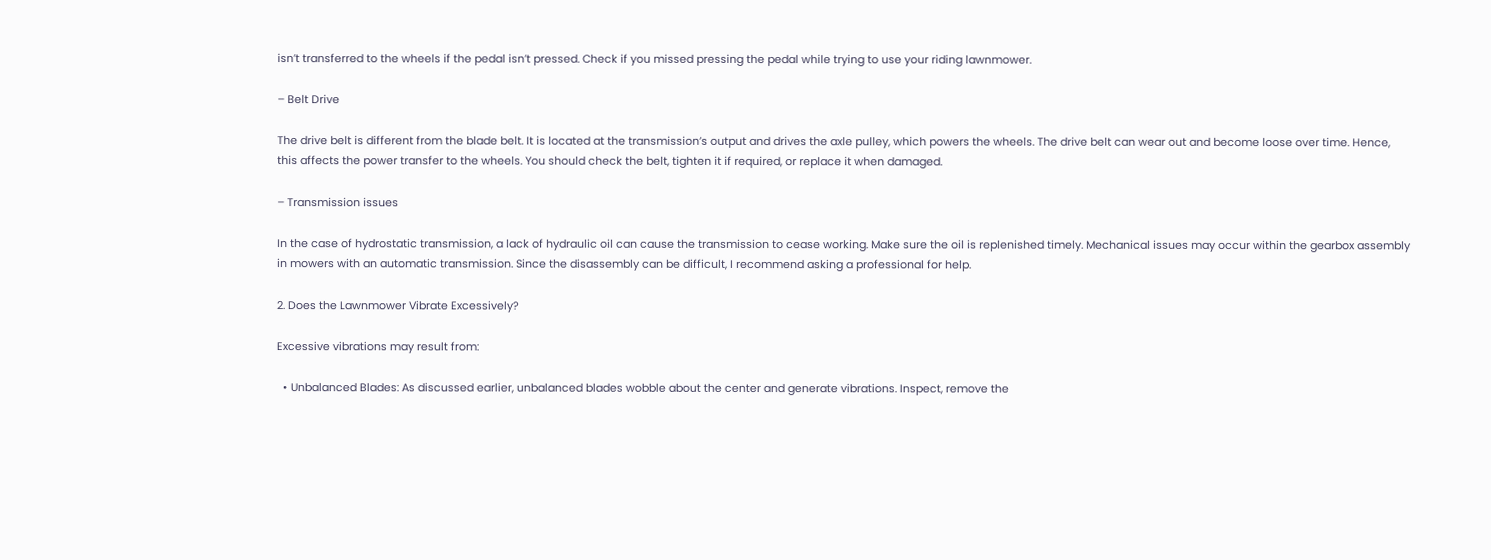isn’t transferred to the wheels if the pedal isn’t pressed. Check if you missed pressing the pedal while trying to use your riding lawnmower.

– Belt Drive

The drive belt is different from the blade belt. It is located at the transmission’s output and drives the axle pulley, which powers the wheels. The drive belt can wear out and become loose over time. Hence, this affects the power transfer to the wheels. You should check the belt, tighten it if required, or replace it when damaged.

– Transmission issues

In the case of hydrostatic transmission, a lack of hydraulic oil can cause the transmission to cease working. Make sure the oil is replenished timely. Mechanical issues may occur within the gearbox assembly in mowers with an automatic transmission. Since the disassembly can be difficult, I recommend asking a professional for help.

2. Does the Lawnmower Vibrate Excessively?

Excessive vibrations may result from:

  • Unbalanced Blades: As discussed earlier, unbalanced blades wobble about the center and generate vibrations. Inspect, remove the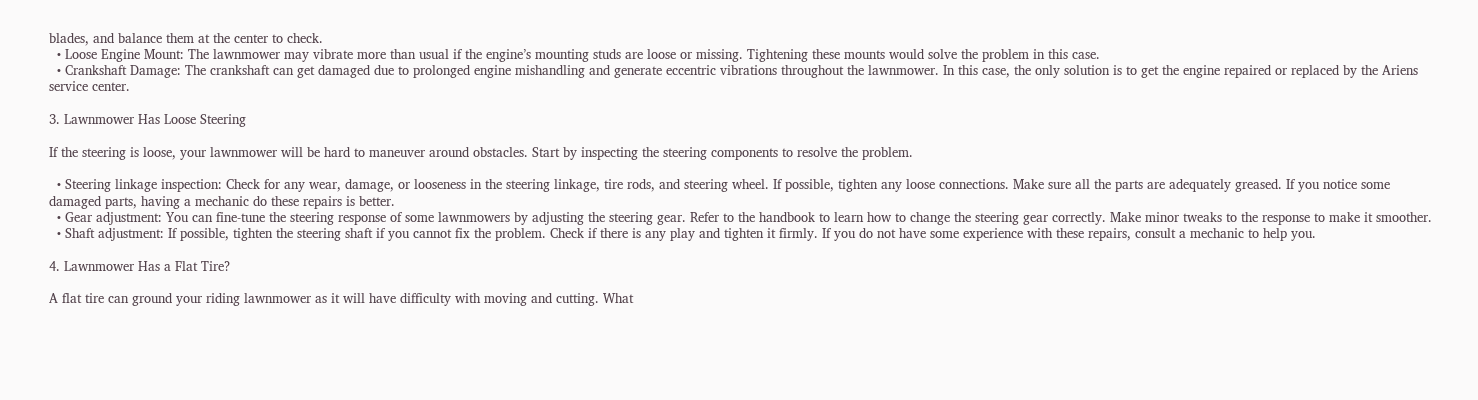blades, and balance them at the center to check.
  • Loose Engine Mount: The lawnmower may vibrate more than usual if the engine’s mounting studs are loose or missing. Tightening these mounts would solve the problem in this case.
  • Crankshaft Damage: The crankshaft can get damaged due to prolonged engine mishandling and generate eccentric vibrations throughout the lawnmower. In this case, the only solution is to get the engine repaired or replaced by the Ariens service center.

3. Lawnmower Has Loose Steering

If the steering is loose, your lawnmower will be hard to maneuver around obstacles. Start by inspecting the steering components to resolve the problem.

  • Steering linkage inspection: Check for any wear, damage, or looseness in the steering linkage, tire rods, and steering wheel. If possible, tighten any loose connections. Make sure all the parts are adequately greased. If you notice some damaged parts, having a mechanic do these repairs is better.
  • Gear adjustment: You can fine-tune the steering response of some lawnmowers by adjusting the steering gear. Refer to the handbook to learn how to change the steering gear correctly. Make minor tweaks to the response to make it smoother.
  • Shaft adjustment: If possible, tighten the steering shaft if you cannot fix the problem. Check if there is any play and tighten it firmly. If you do not have some experience with these repairs, consult a mechanic to help you.

4. Lawnmower Has a Flat Tire?

A flat tire can ground your riding lawnmower as it will have difficulty with moving and cutting. What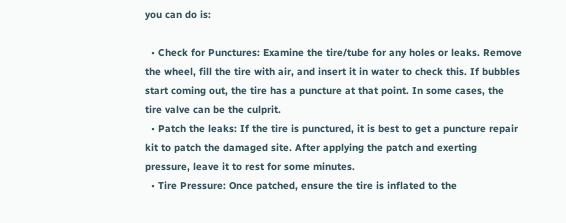you can do is:

  • Check for Punctures: Examine the tire/tube for any holes or leaks. Remove the wheel, fill the tire with air, and insert it in water to check this. If bubbles start coming out, the tire has a puncture at that point. In some cases, the tire valve can be the culprit.
  • Patch the leaks: If the tire is punctured, it is best to get a puncture repair kit to patch the damaged site. After applying the patch and exerting pressure, leave it to rest for some minutes.
  • Tire Pressure: Once patched, ensure the tire is inflated to the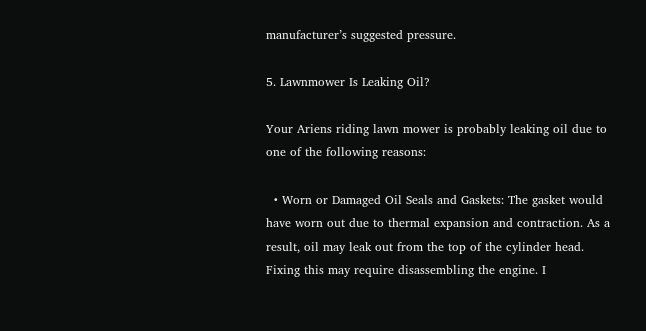manufacturer’s suggested pressure.

5. Lawnmower Is Leaking Oil?

Your Ariens riding lawn mower is probably leaking oil due to one of the following reasons:

  • Worn or Damaged Oil Seals and Gaskets: The gasket would have worn out due to thermal expansion and contraction. As a result, oil may leak out from the top of the cylinder head. Fixing this may require disassembling the engine. I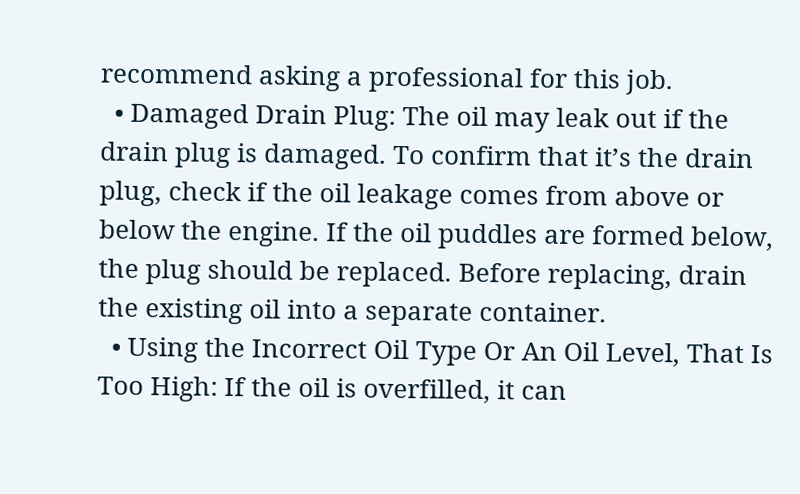recommend asking a professional for this job.
  • Damaged Drain Plug: The oil may leak out if the drain plug is damaged. To confirm that it’s the drain plug, check if the oil leakage comes from above or below the engine. If the oil puddles are formed below, the plug should be replaced. Before replacing, drain the existing oil into a separate container.
  • Using the Incorrect Oil Type Or An Oil Level, That Is Too High: If the oil is overfilled, it can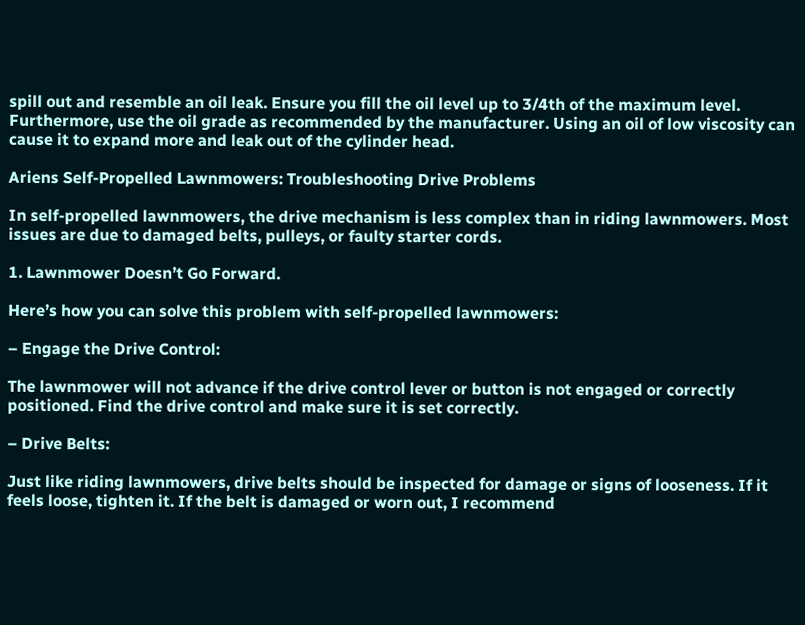spill out and resemble an oil leak. Ensure you fill the oil level up to 3/4th of the maximum level. Furthermore, use the oil grade as recommended by the manufacturer. Using an oil of low viscosity can cause it to expand more and leak out of the cylinder head.

Ariens Self-Propelled Lawnmowers: Troubleshooting Drive Problems

In self-propelled lawnmowers, the drive mechanism is less complex than in riding lawnmowers. Most issues are due to damaged belts, pulleys, or faulty starter cords.

1. Lawnmower Doesn’t Go Forward.

Here’s how you can solve this problem with self-propelled lawnmowers:

– Engage the Drive Control:

The lawnmower will not advance if the drive control lever or button is not engaged or correctly positioned. Find the drive control and make sure it is set correctly.

– Drive Belts:

Just like riding lawnmowers, drive belts should be inspected for damage or signs of looseness. If it feels loose, tighten it. If the belt is damaged or worn out, I recommend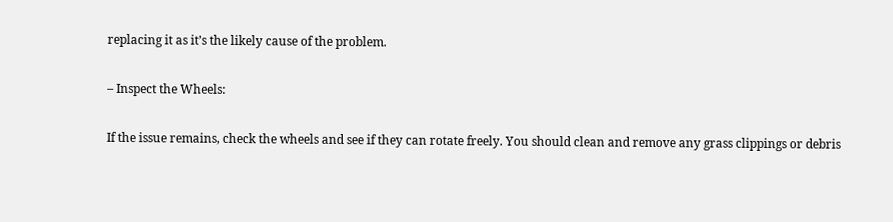replacing it as it’s the likely cause of the problem.

– Inspect the Wheels:

If the issue remains, check the wheels and see if they can rotate freely. You should clean and remove any grass clippings or debris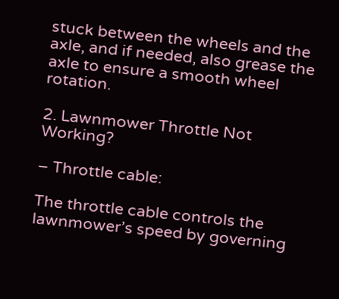stuck between the wheels and the axle, and if needed, also grease the axle to ensure a smooth wheel rotation.

2. Lawnmower Throttle Not Working?

– Throttle cable:

The throttle cable controls the lawnmower’s speed by governing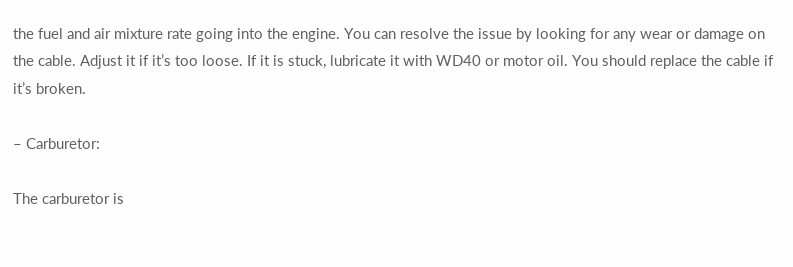the fuel and air mixture rate going into the engine. You can resolve the issue by looking for any wear or damage on the cable. Adjust it if it’s too loose. If it is stuck, lubricate it with WD40 or motor oil. You should replace the cable if it’s broken.

– Carburetor:

The carburetor is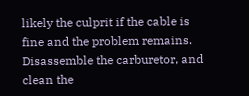likely the culprit if the cable is fine and the problem remains. Disassemble the carburetor, and clean the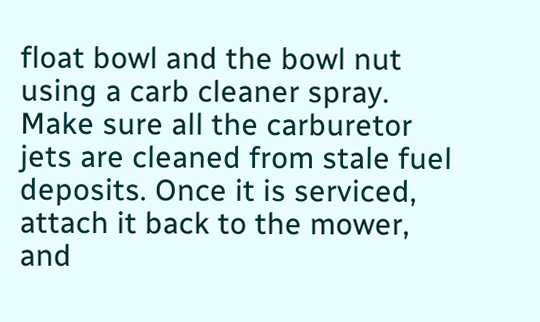float bowl and the bowl nut using a carb cleaner spray. Make sure all the carburetor jets are cleaned from stale fuel deposits. Once it is serviced, attach it back to the mower, and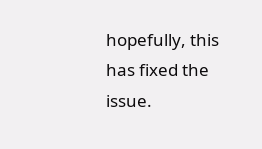hopefully, this has fixed the issue.